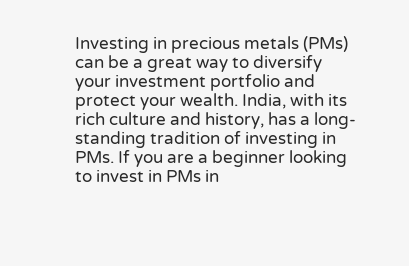Investing in precious metals (PMs) can be a great way to diversify your investment portfolio and protect your wealth. India, with its rich culture and history, has a long-standing tradition of investing in PMs. If you are a beginner looking to invest in PMs in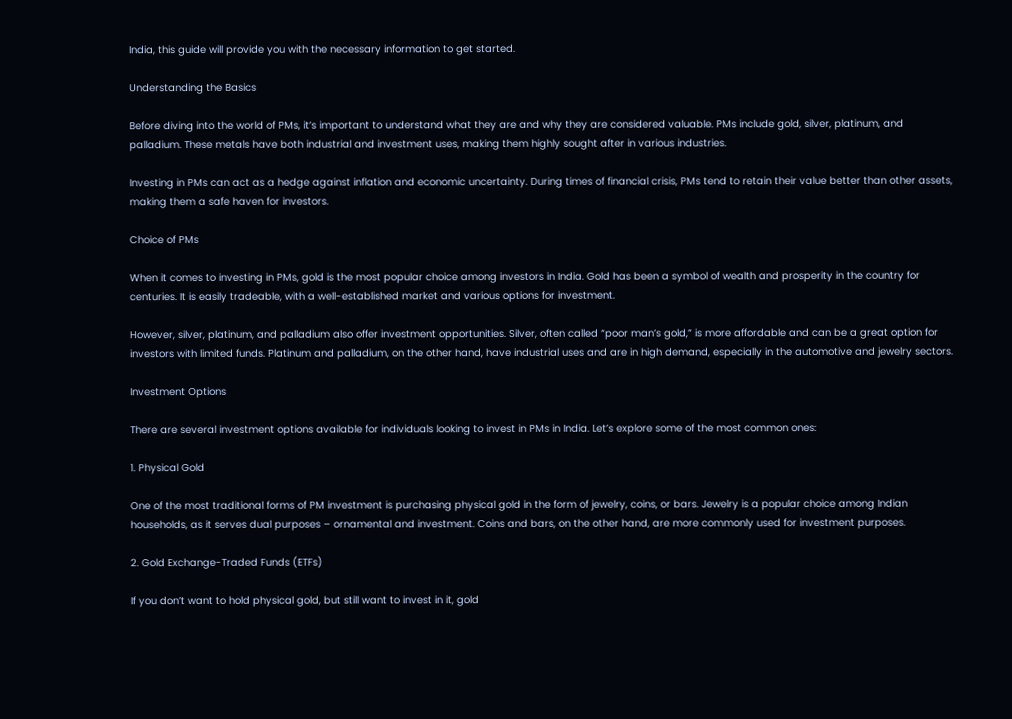India, this guide will provide you with the necessary information to get started.

Understanding the Basics

Before diving into the world of PMs, it’s important to understand what they are and why they are considered valuable. PMs include gold, silver, platinum, and palladium. These metals have both industrial and investment uses, making them highly sought after in various industries.

Investing in PMs can act as a hedge against inflation and economic uncertainty. During times of financial crisis, PMs tend to retain their value better than other assets, making them a safe haven for investors.

Choice of PMs

When it comes to investing in PMs, gold is the most popular choice among investors in India. Gold has been a symbol of wealth and prosperity in the country for centuries. It is easily tradeable, with a well-established market and various options for investment.

However, silver, platinum, and palladium also offer investment opportunities. Silver, often called “poor man’s gold,” is more affordable and can be a great option for investors with limited funds. Platinum and palladium, on the other hand, have industrial uses and are in high demand, especially in the automotive and jewelry sectors.

Investment Options

There are several investment options available for individuals looking to invest in PMs in India. Let’s explore some of the most common ones:

1. Physical Gold

One of the most traditional forms of PM investment is purchasing physical gold in the form of jewelry, coins, or bars. Jewelry is a popular choice among Indian households, as it serves dual purposes – ornamental and investment. Coins and bars, on the other hand, are more commonly used for investment purposes.

2. Gold Exchange-Traded Funds (ETFs)

If you don’t want to hold physical gold, but still want to invest in it, gold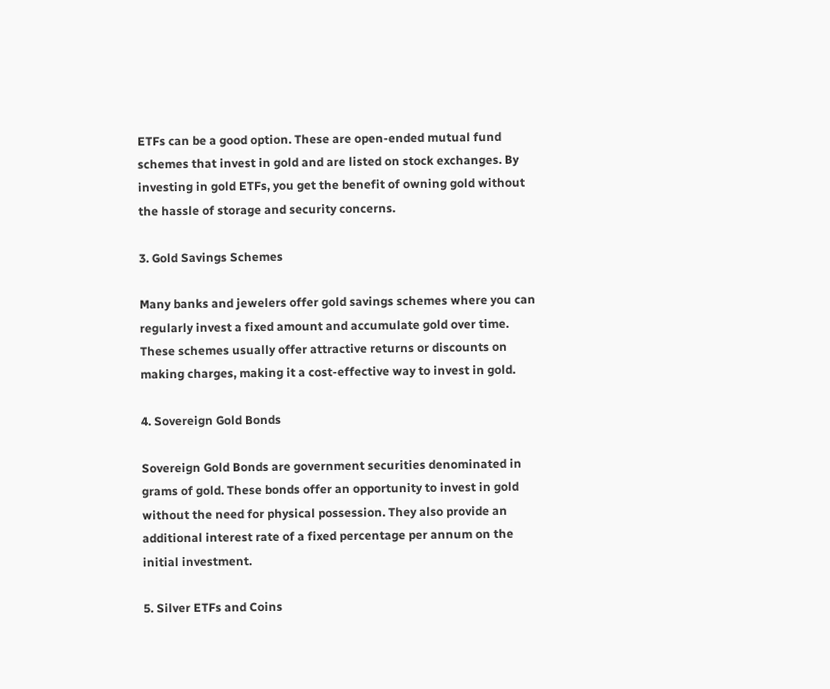ETFs can be a good option. These are open-ended mutual fund schemes that invest in gold and are listed on stock exchanges. By investing in gold ETFs, you get the benefit of owning gold without the hassle of storage and security concerns.

3. Gold Savings Schemes

Many banks and jewelers offer gold savings schemes where you can regularly invest a fixed amount and accumulate gold over time. These schemes usually offer attractive returns or discounts on making charges, making it a cost-effective way to invest in gold.

4. Sovereign Gold Bonds

Sovereign Gold Bonds are government securities denominated in grams of gold. These bonds offer an opportunity to invest in gold without the need for physical possession. They also provide an additional interest rate of a fixed percentage per annum on the initial investment.

5. Silver ETFs and Coins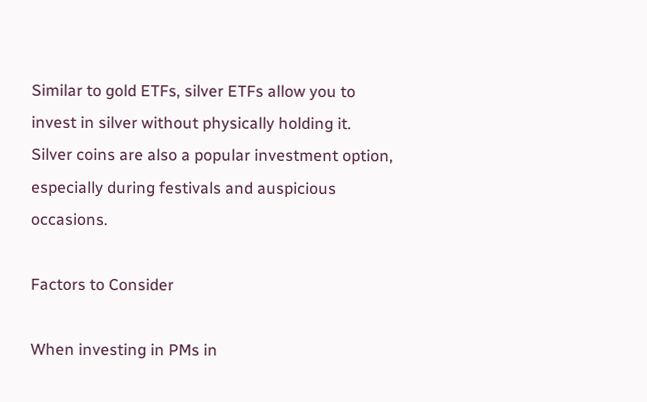Similar to gold ETFs, silver ETFs allow you to invest in silver without physically holding it. Silver coins are also a popular investment option, especially during festivals and auspicious occasions.

Factors to Consider

When investing in PMs in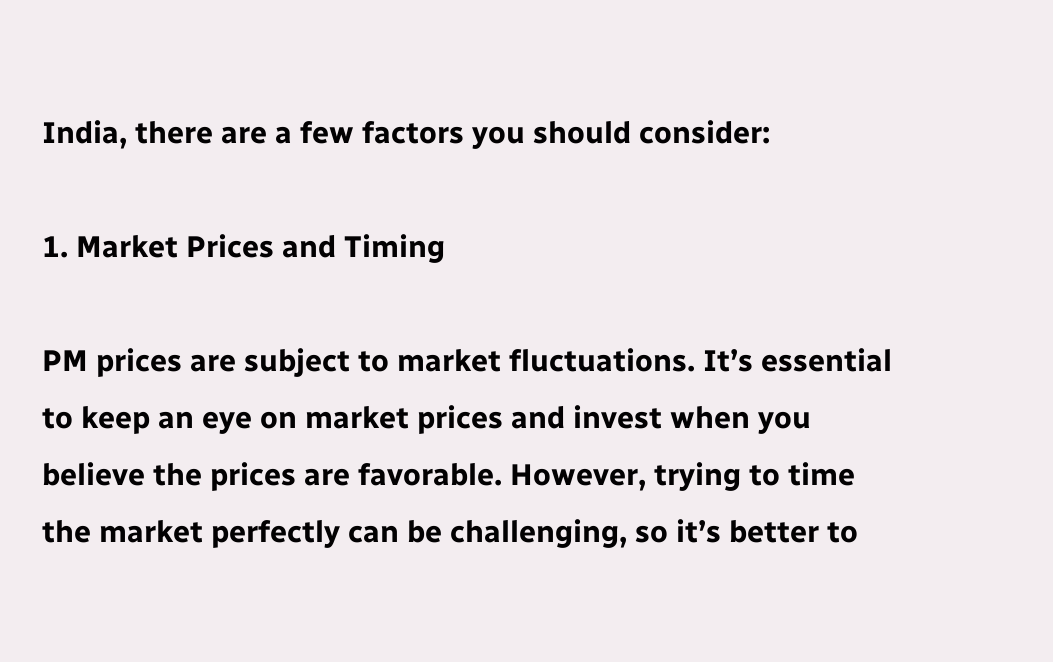India, there are a few factors you should consider:

1. Market Prices and Timing

PM prices are subject to market fluctuations. It’s essential to keep an eye on market prices and invest when you believe the prices are favorable. However, trying to time the market perfectly can be challenging, so it’s better to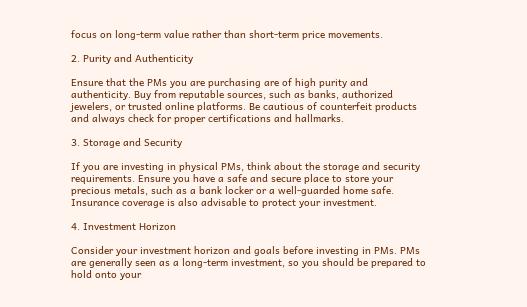focus on long-term value rather than short-term price movements.

2. Purity and Authenticity

Ensure that the PMs you are purchasing are of high purity and authenticity. Buy from reputable sources, such as banks, authorized jewelers, or trusted online platforms. Be cautious of counterfeit products and always check for proper certifications and hallmarks.

3. Storage and Security

If you are investing in physical PMs, think about the storage and security requirements. Ensure you have a safe and secure place to store your precious metals, such as a bank locker or a well-guarded home safe. Insurance coverage is also advisable to protect your investment.

4. Investment Horizon

Consider your investment horizon and goals before investing in PMs. PMs are generally seen as a long-term investment, so you should be prepared to hold onto your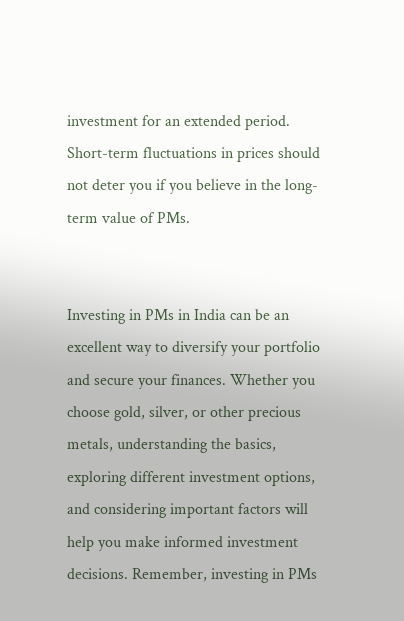investment for an extended period. Short-term fluctuations in prices should not deter you if you believe in the long-term value of PMs.


Investing in PMs in India can be an excellent way to diversify your portfolio and secure your finances. Whether you choose gold, silver, or other precious metals, understanding the basics, exploring different investment options, and considering important factors will help you make informed investment decisions. Remember, investing in PMs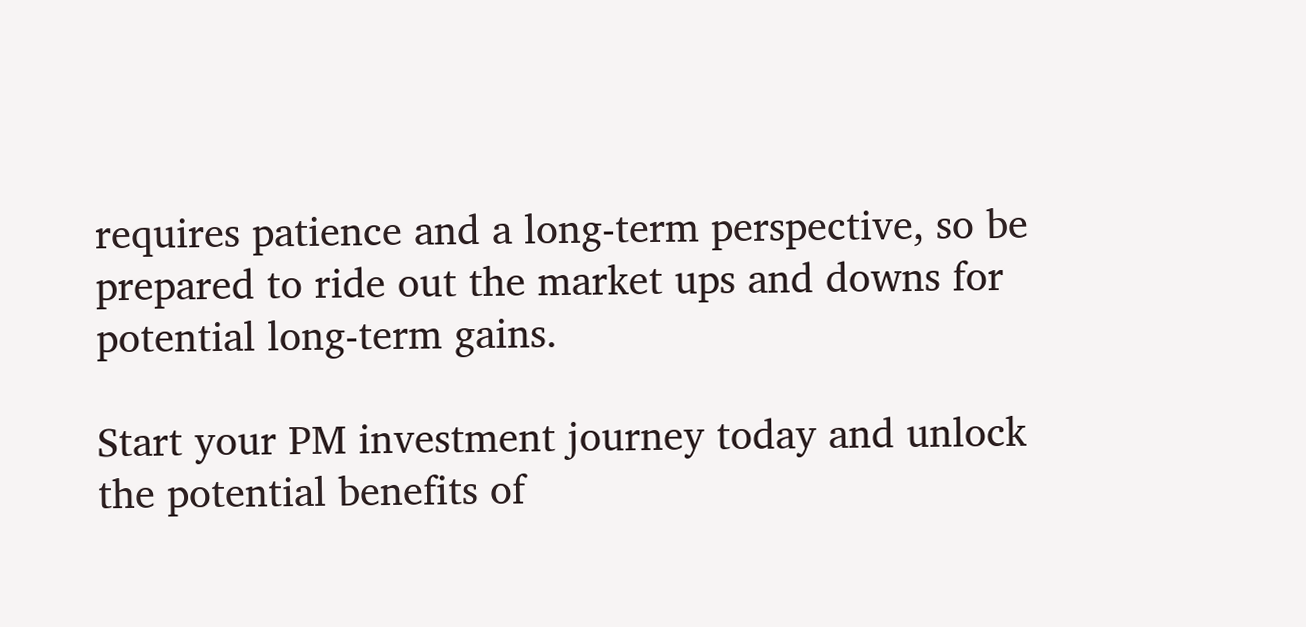requires patience and a long-term perspective, so be prepared to ride out the market ups and downs for potential long-term gains.

Start your PM investment journey today and unlock the potential benefits of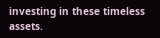investing in these timeless assets.